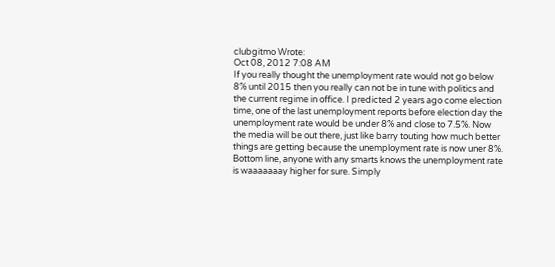clubgitmo Wrote:
Oct 08, 2012 7:08 AM
If you really thought the unemployment rate would not go below 8% until 2015 then you really can not be in tune with politics and the current regime in office. I predicted 2 years ago come election time, one of the last unemployment reports before election day the unemployment rate would be under 8% and close to 7.5%. Now the media will be out there, just like barry touting how much better things are getting because the unemployment rate is now uner 8%. Bottom line, anyone with any smarts knows the unemployment rate is waaaaaaay higher for sure. Simply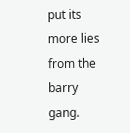put its more lies from the barry gang.